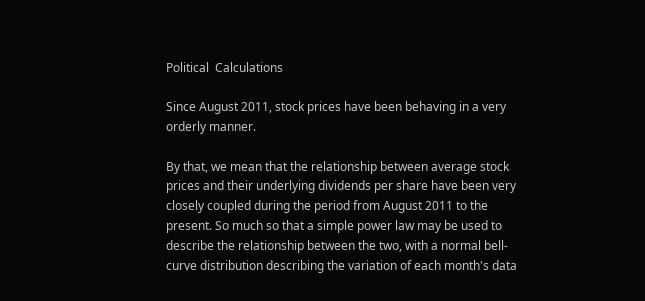Political  Calculations

Since August 2011, stock prices have been behaving in a very orderly manner.

By that, we mean that the relationship between average stock prices and their underlying dividends per share have been very closely coupled during the period from August 2011 to the present. So much so that a simple power law may be used to describe the relationship between the two, with a normal bell-curve distribution describing the variation of each month's data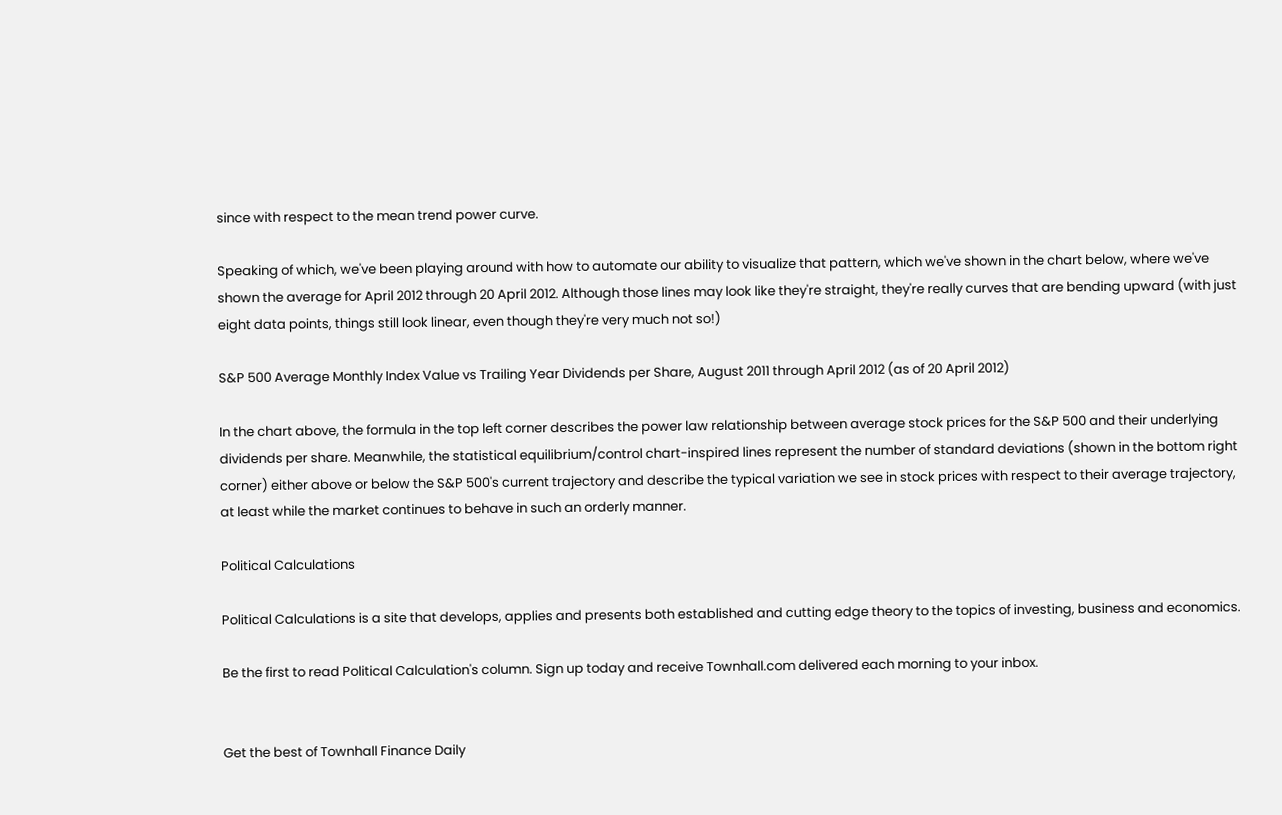since with respect to the mean trend power curve.

Speaking of which, we've been playing around with how to automate our ability to visualize that pattern, which we've shown in the chart below, where we've shown the average for April 2012 through 20 April 2012. Although those lines may look like they're straight, they're really curves that are bending upward (with just eight data points, things still look linear, even though they're very much not so!)

S&P 500 Average Monthly Index Value vs Trailing Year Dividends per Share, August 2011 through April 2012 (as of 20 April 2012)

In the chart above, the formula in the top left corner describes the power law relationship between average stock prices for the S&P 500 and their underlying dividends per share. Meanwhile, the statistical equilibrium/control chart-inspired lines represent the number of standard deviations (shown in the bottom right corner) either above or below the S&P 500's current trajectory and describe the typical variation we see in stock prices with respect to their average trajectory, at least while the market continues to behave in such an orderly manner.

Political Calculations

Political Calculations is a site that develops, applies and presents both established and cutting edge theory to the topics of investing, business and economics.

Be the first to read Political Calculation's column. Sign up today and receive Townhall.com delivered each morning to your inbox.


Get the best of Townhall Finance Daily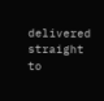delivered straight to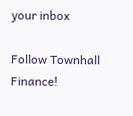your inbox

Follow Townhall Finance!